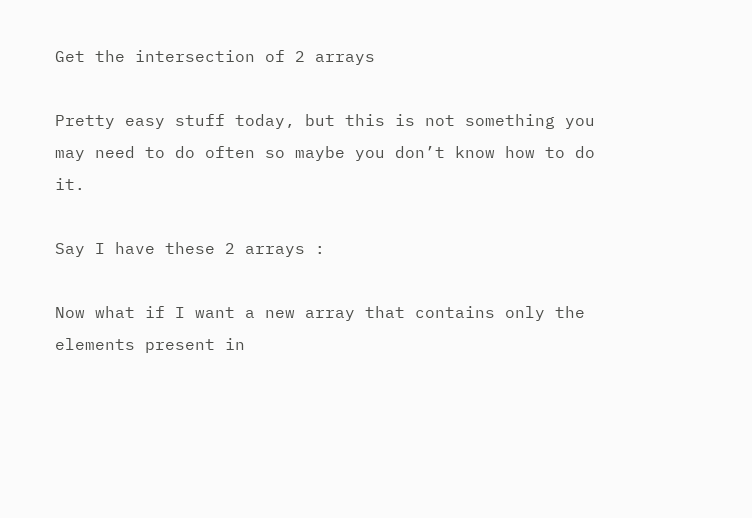Get the intersection of 2 arrays

Pretty easy stuff today, but this is not something you may need to do often so maybe you don’t know how to do it.

Say I have these 2 arrays :

Now what if I want a new array that contains only the elements present in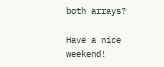both arrays?

Have a nice weekend!